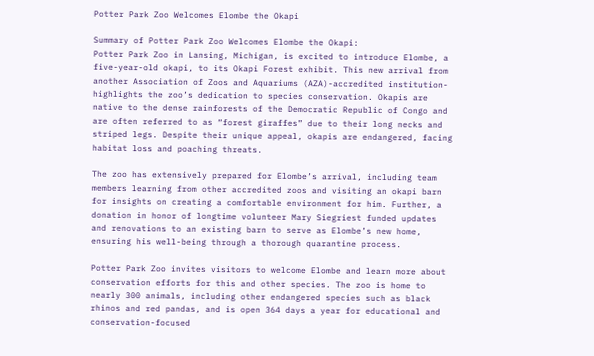Potter Park Zoo Welcomes Elombe the Okapi

Summary of Potter Park Zoo Welcomes Elombe the Okapi:
Potter Park Zoo in Lansing, Michigan, is excited to introduce Elombe, a five-year-old okapi, to its Okapi Forest exhibit. This new arrival from another Association of Zoos and Aquariums (AZA)-accredited institution- highlights the zoo’s dedication to species conservation. Okapis are native to the dense rainforests of the Democratic Republic of Congo and are often referred to as “forest giraffes” due to their long necks and striped legs. Despite their unique appeal, okapis are endangered, facing habitat loss and poaching threats.

The zoo has extensively prepared for Elombe’s arrival, including team members learning from other accredited zoos and visiting an okapi barn for insights on creating a comfortable environment for him. Further, a donation in honor of longtime volunteer Mary Siegriest funded updates and renovations to an existing barn to serve as Elombe’s new home, ensuring his well-being through a thorough quarantine process.

Potter Park Zoo invites visitors to welcome Elombe and learn more about conservation efforts for this and other species. The zoo is home to nearly 300 animals, including other endangered species such as black rhinos and red pandas, and is open 364 days a year for educational and conservation-focused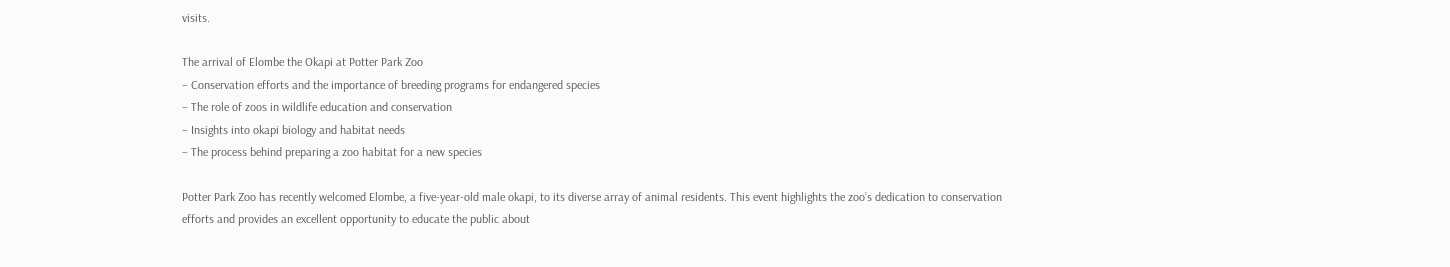visits.

The arrival of Elombe the Okapi at Potter Park Zoo
– Conservation efforts and the importance of breeding programs for endangered species
– The role of zoos in wildlife education and conservation
– Insights into okapi biology and habitat needs
– The process behind preparing a zoo habitat for a new species

Potter Park Zoo has recently welcomed Elombe, a five-year-old male okapi, to its diverse array of animal residents. This event highlights the zoo’s dedication to conservation efforts and provides an excellent opportunity to educate the public about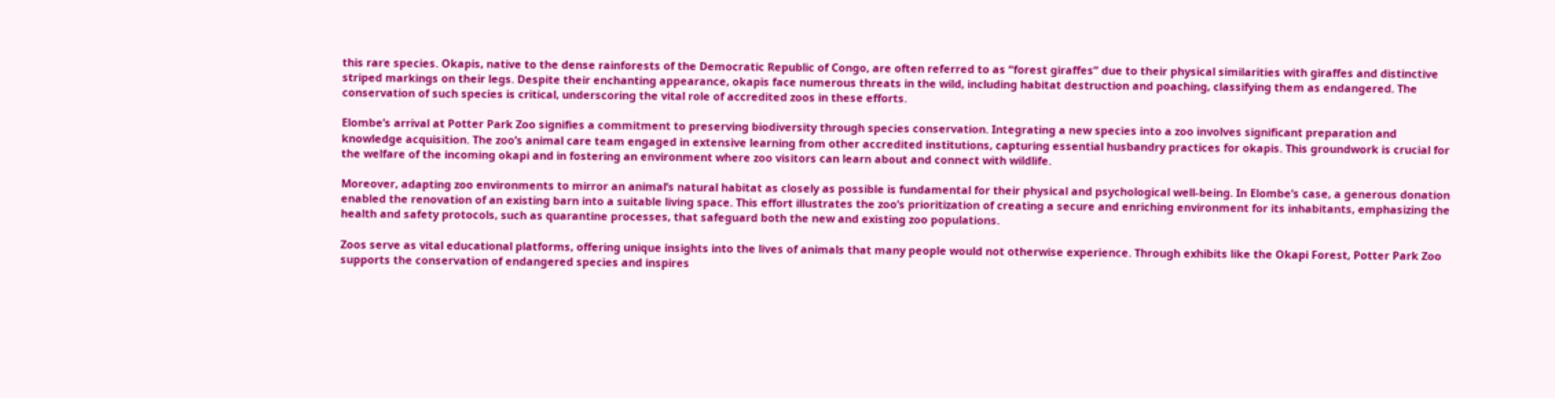this rare species. Okapis, native to the dense rainforests of the Democratic Republic of Congo, are often referred to as “forest giraffes” due to their physical similarities with giraffes and distinctive striped markings on their legs. Despite their enchanting appearance, okapis face numerous threats in the wild, including habitat destruction and poaching, classifying them as endangered. The conservation of such species is critical, underscoring the vital role of accredited zoos in these efforts.

Elombe’s arrival at Potter Park Zoo signifies a commitment to preserving biodiversity through species conservation. Integrating a new species into a zoo involves significant preparation and knowledge acquisition. The zoo’s animal care team engaged in extensive learning from other accredited institutions, capturing essential husbandry practices for okapis. This groundwork is crucial for the welfare of the incoming okapi and in fostering an environment where zoo visitors can learn about and connect with wildlife.

Moreover, adapting zoo environments to mirror an animal’s natural habitat as closely as possible is fundamental for their physical and psychological well-being. In Elombe’s case, a generous donation enabled the renovation of an existing barn into a suitable living space. This effort illustrates the zoo’s prioritization of creating a secure and enriching environment for its inhabitants, emphasizing the health and safety protocols, such as quarantine processes, that safeguard both the new and existing zoo populations.

Zoos serve as vital educational platforms, offering unique insights into the lives of animals that many people would not otherwise experience. Through exhibits like the Okapi Forest, Potter Park Zoo supports the conservation of endangered species and inspires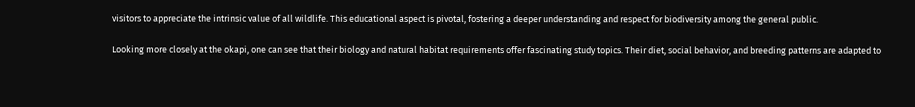visitors to appreciate the intrinsic value of all wildlife. This educational aspect is pivotal, fostering a deeper understanding and respect for biodiversity among the general public.

Looking more closely at the okapi, one can see that their biology and natural habitat requirements offer fascinating study topics. Their diet, social behavior, and breeding patterns are adapted to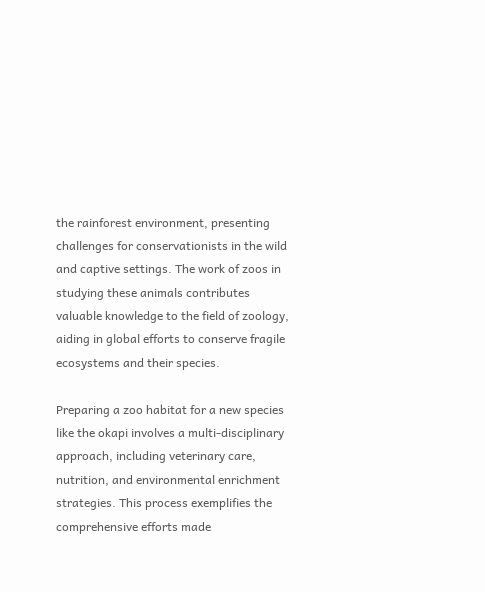the rainforest environment, presenting challenges for conservationists in the wild and captive settings. The work of zoos in studying these animals contributes valuable knowledge to the field of zoology, aiding in global efforts to conserve fragile ecosystems and their species.

Preparing a zoo habitat for a new species like the okapi involves a multi-disciplinary approach, including veterinary care, nutrition, and environmental enrichment strategies. This process exemplifies the comprehensive efforts made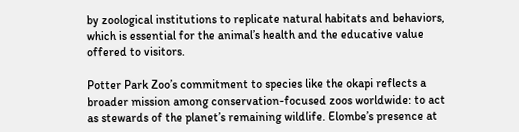by zoological institutions to replicate natural habitats and behaviors, which is essential for the animal’s health and the educative value offered to visitors.

Potter Park Zoo’s commitment to species like the okapi reflects a broader mission among conservation-focused zoos worldwide: to act as stewards of the planet’s remaining wildlife. Elombe’s presence at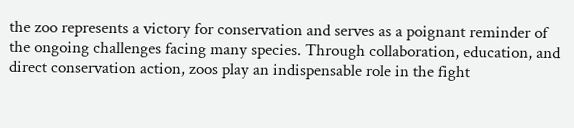the zoo represents a victory for conservation and serves as a poignant reminder of the ongoing challenges facing many species. Through collaboration, education, and direct conservation action, zoos play an indispensable role in the fight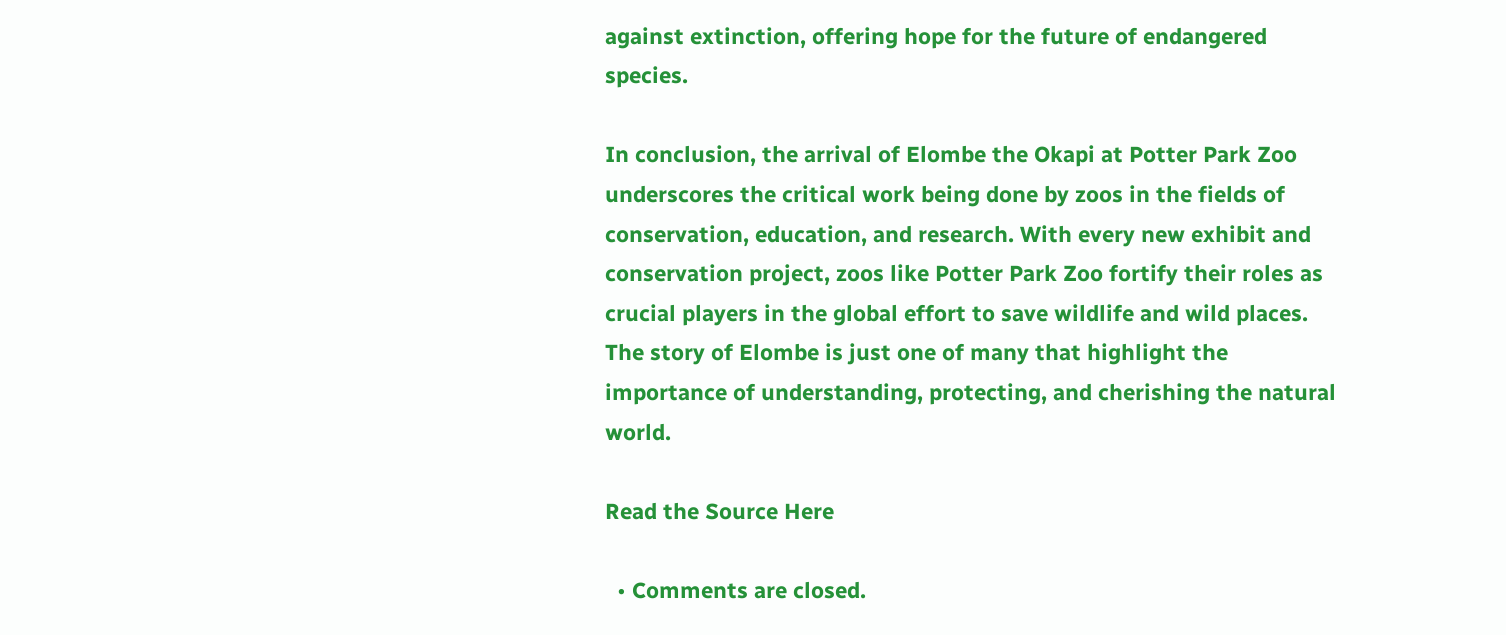against extinction, offering hope for the future of endangered species.

In conclusion, the arrival of Elombe the Okapi at Potter Park Zoo underscores the critical work being done by zoos in the fields of conservation, education, and research. With every new exhibit and conservation project, zoos like Potter Park Zoo fortify their roles as crucial players in the global effort to save wildlife and wild places. The story of Elombe is just one of many that highlight the importance of understanding, protecting, and cherishing the natural world.

Read the Source Here

  • Comments are closed.